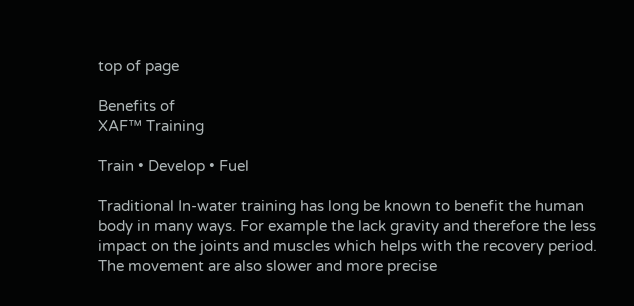top of page

Benefits of
XAF™ Training

Train • Develop • Fuel

Traditional In-water training has long be known to benefit the human body in many ways. For example the lack gravity and therefore the less impact on the joints and muscles which helps with the recovery period. The movement are also slower and more precise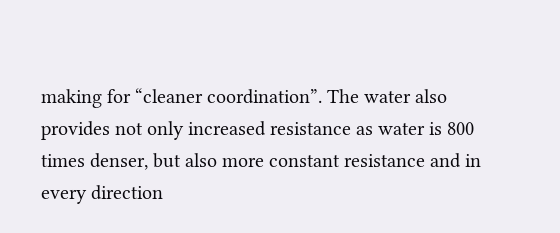making for “cleaner coordination”. The water also provides not only increased resistance as water is 800 times denser, but also more constant resistance and in every direction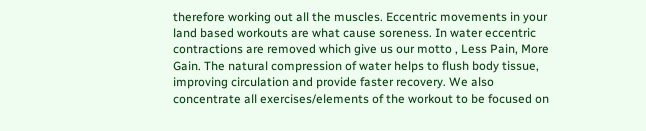therefore working out all the muscles. Eccentric movements in your land based workouts are what cause soreness. In water eccentric contractions are removed which give us our motto , Less Pain, More Gain. The natural compression of water helps to flush body tissue, improving circulation and provide faster recovery. We also concentrate all exercises/elements of the workout to be focused on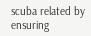scuba related by ensuring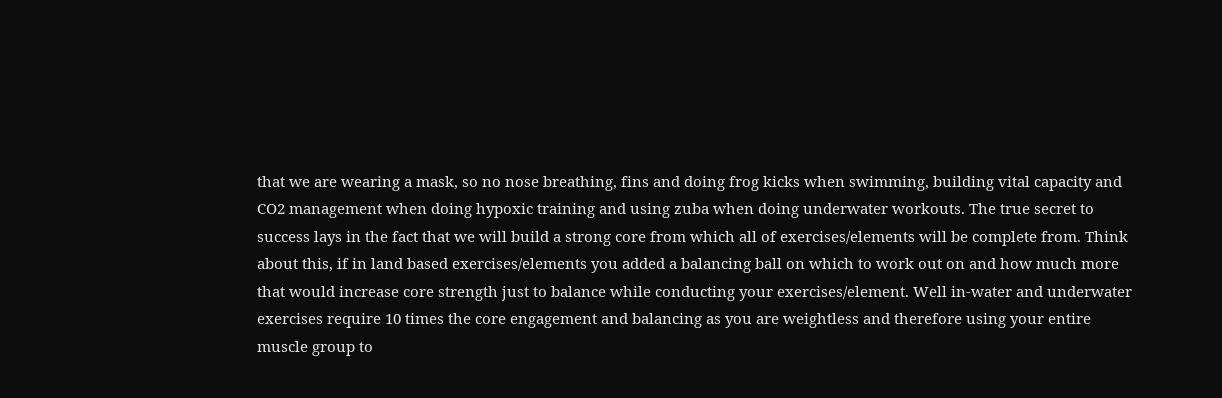that we are wearing a mask, so no nose breathing, fins and doing frog kicks when swimming, building vital capacity and CO2 management when doing hypoxic training and using zuba when doing underwater workouts. The true secret to success lays in the fact that we will build a strong core from which all of exercises/elements will be complete from. Think about this, if in land based exercises/elements you added a balancing ball on which to work out on and how much more that would increase core strength just to balance while conducting your exercises/element. Well in-water and underwater exercises require 10 times the core engagement and balancing as you are weightless and therefore using your entire muscle group to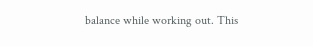balance while working out. This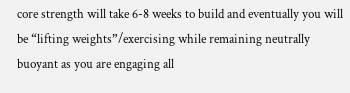core strength will take 6-8 weeks to build and eventually you will be “lifting weights”/exercising while remaining neutrally buoyant as you are engaging all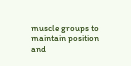muscle groups to maintain position and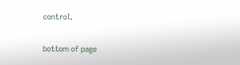control.

bottom of page